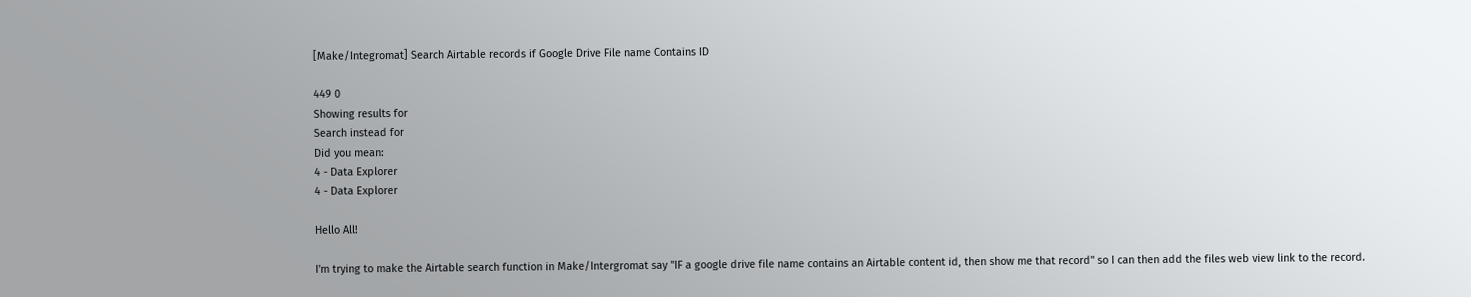[Make/Integromat] Search Airtable records if Google Drive File name Contains ID

449 0
Showing results for
Search instead for
Did you mean:
4 - Data Explorer
4 - Data Explorer

Hello All!

I'm trying to make the Airtable search function in Make/Intergromat say "IF a google drive file name contains an Airtable content id, then show me that record" so I can then add the files web view link to the record.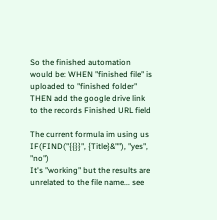So the finished automation would be: WHEN "finished file" is uploaded to "finished folder" THEN add the google drive link to the records Finished URL field

The current formula im using us
IF(FIND("{{}}", {Title}&""), "yes", "no")
It's "working" but the results are unrelated to the file name... see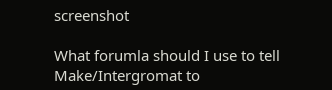screenshot

What forumla should I use to tell Make/Intergromat to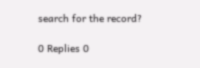search for the record?

0 Replies 0